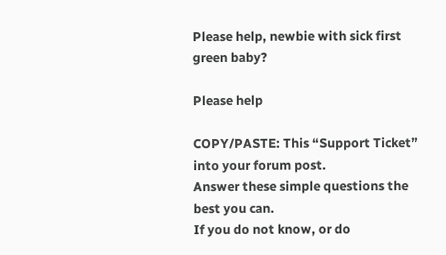Please help, newbie with sick first green baby?

Please help

COPY/PASTE: This “Support Ticket” into your forum post.
Answer these simple questions the best you can.
If you do not know, or do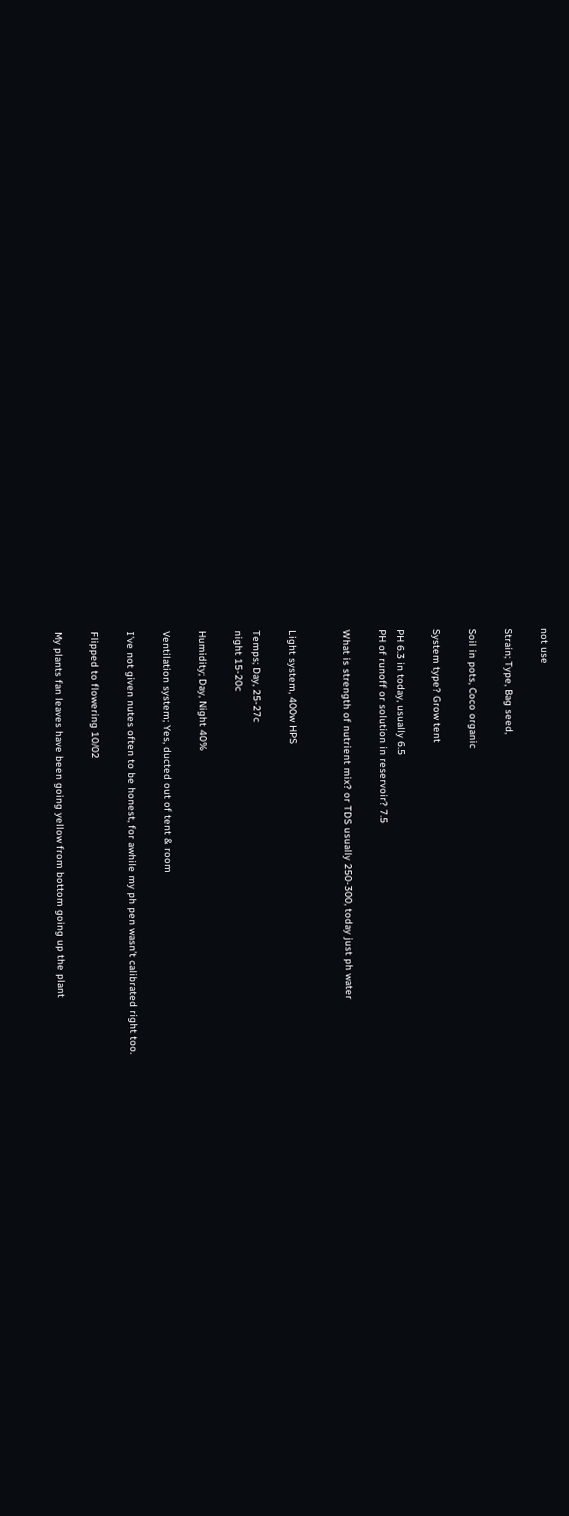not use

Strain; Type, Bag seed,

Soil in pots, Coco organic

System type? Grow tent

PH 6.3 in today, usually 6.5
PH of runoff or solution in reservoir? 7.5

What is strength of nutrient mix? or TDS usually 250-300, today just ph water


Light system, 400w HPS

Temps; Day, 25-27c
night 15-20c

Humidity; Day, Night 40%

Ventilation system; Yes, ducted out of tent & room

I’ve not given nutes often to be honest, for awhile my ph pen wasn’t calibrated right too.

Flipped to flowering 10/02

My plants fan leaves have been going yellow from bottom going up the plant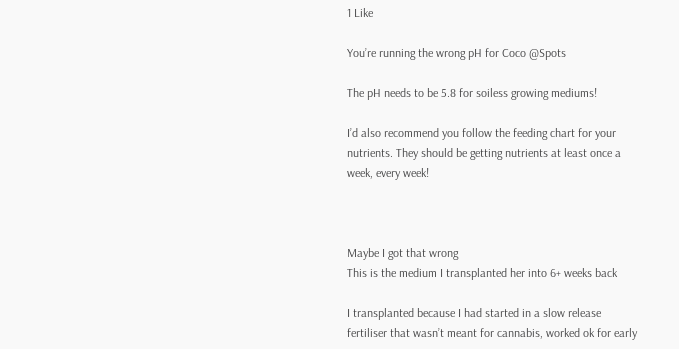1 Like

You’re running the wrong pH for Coco @Spots

The pH needs to be 5.8 for soiless growing mediums!

I’d also recommend you follow the feeding chart for your nutrients. They should be getting nutrients at least once a week, every week!



Maybe I got that wrong
This is the medium I transplanted her into 6+ weeks back

I transplanted because I had started in a slow release fertiliser that wasn’t meant for cannabis, worked ok for early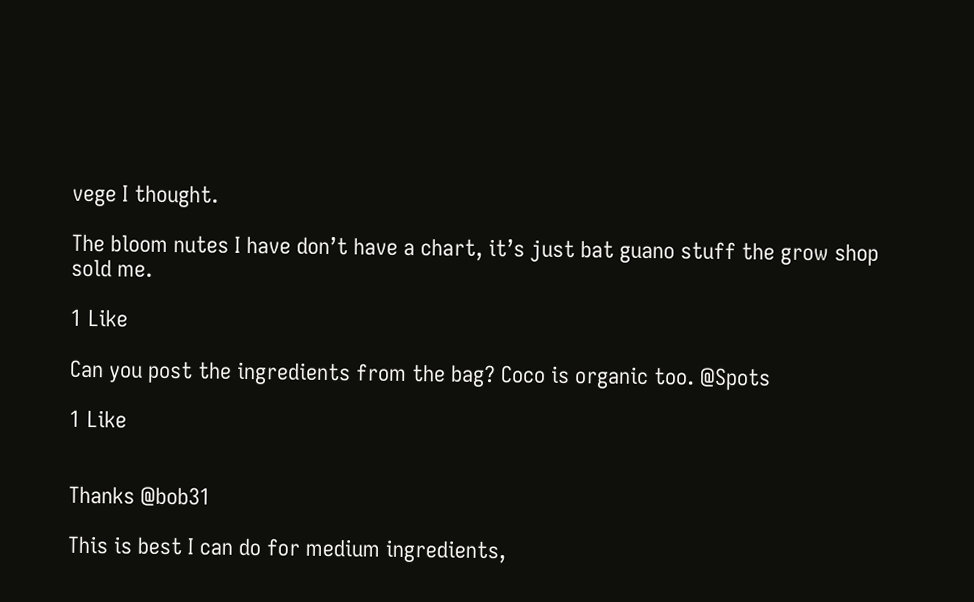vege I thought.

The bloom nutes I have don’t have a chart, it’s just bat guano stuff the grow shop sold me.

1 Like

Can you post the ingredients from the bag? Coco is organic too. @Spots

1 Like


Thanks @bob31

This is best I can do for medium ingredients,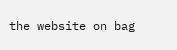the website on bag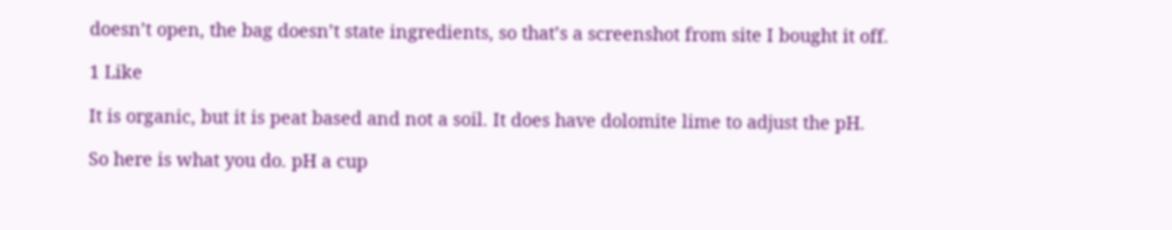doesn’t open, the bag doesn’t state ingredients, so that’s a screenshot from site I bought it off.

1 Like

It is organic, but it is peat based and not a soil. It does have dolomite lime to adjust the pH.

So here is what you do. pH a cup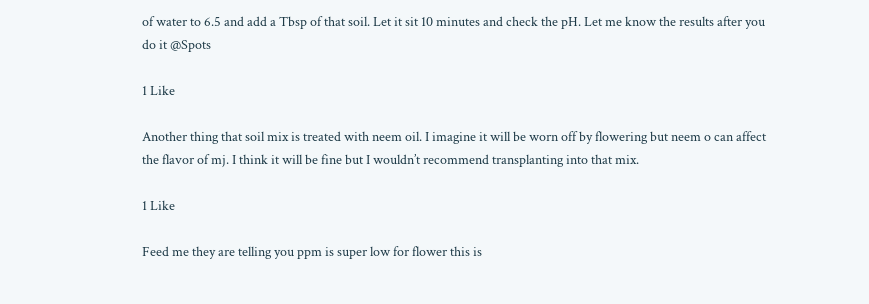of water to 6.5 and add a Tbsp of that soil. Let it sit 10 minutes and check the pH. Let me know the results after you do it @Spots

1 Like

Another thing that soil mix is treated with neem oil. I imagine it will be worn off by flowering but neem o can affect the flavor of mj. I think it will be fine but I wouldn’t recommend transplanting into that mix.

1 Like

Feed me they are telling you ppm is super low for flower this is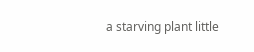a starving plant little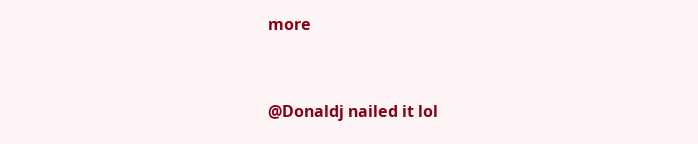more


@Donaldj nailed it lol